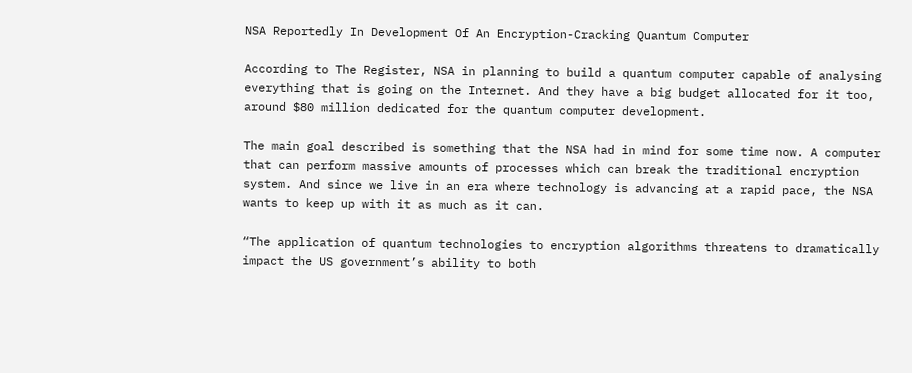NSA Reportedly In Development Of An Encryption-Cracking Quantum Computer

According to The Register, NSA in planning to build a quantum computer capable of analysing everything that is going on the Internet. And they have a big budget allocated for it too, around $80 million dedicated for the quantum computer development.

The main goal described is something that the NSA had in mind for some time now. A computer that can perform massive amounts of processes which can break the traditional encryption system. And since we live in an era where technology is advancing at a rapid pace, the NSA wants to keep up with it as much as it can.

“The application of quantum technologies to encryption algorithms threatens to dramatically impact the US government’s ability to both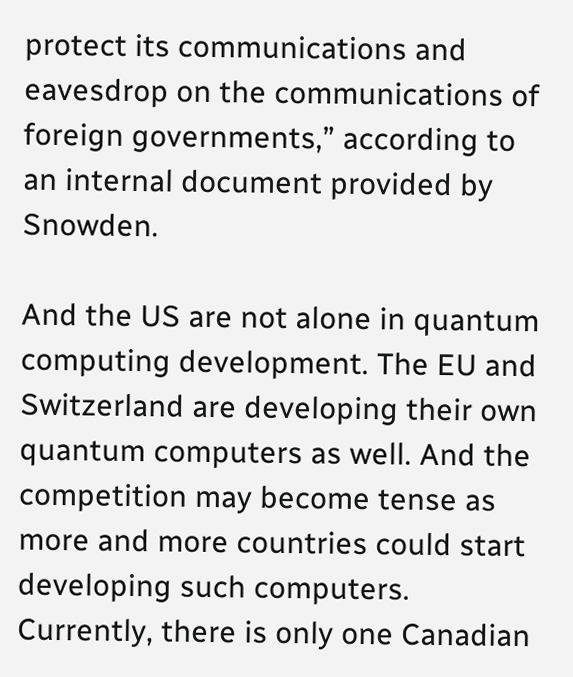protect its communications and eavesdrop on the communications of foreign governments,” according to an internal document provided by Snowden.

And the US are not alone in quantum computing development. The EU and Switzerland are developing their own quantum computers as well. And the competition may become tense as more and more countries could start developing such computers. Currently, there is only one Canadian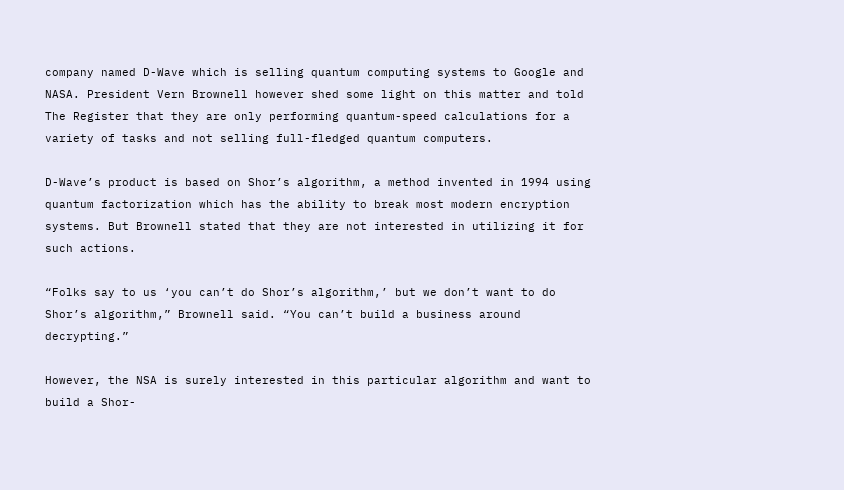company named D-Wave which is selling quantum computing systems to Google and NASA. President Vern Brownell however shed some light on this matter and told The Register that they are only performing quantum-speed calculations for a variety of tasks and not selling full-fledged quantum computers.

D-Wave’s product is based on Shor’s algorithm, a method invented in 1994 using quantum factorization which has the ability to break most modern encryption systems. But Brownell stated that they are not interested in utilizing it for such actions.

“Folks say to us ‘you can’t do Shor’s algorithm,’ but we don’t want to do Shor’s algorithm,” Brownell said. “You can’t build a business around decrypting.”

However, the NSA is surely interested in this particular algorithm and want to build a Shor-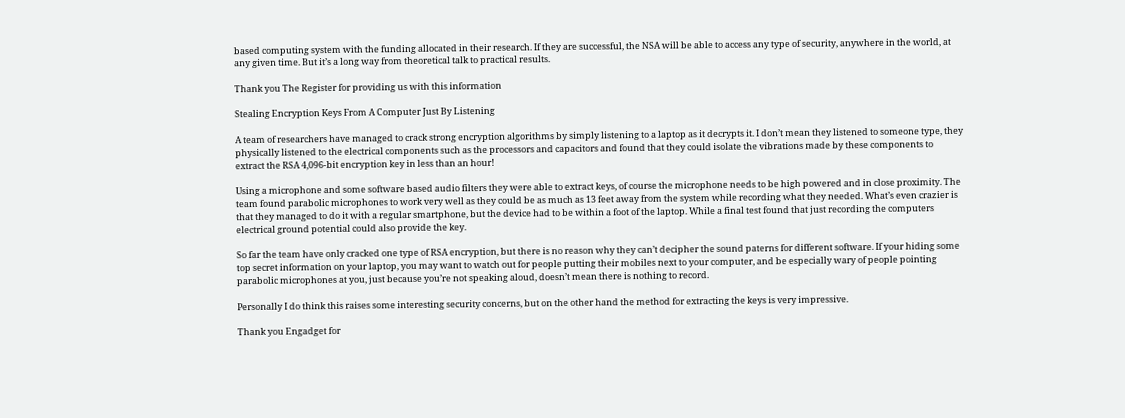based computing system with the funding allocated in their research. If they are successful, the NSA will be able to access any type of security, anywhere in the world, at any given time. But it’s a long way from theoretical talk to practical results.

Thank you The Register for providing us with this information

Stealing Encryption Keys From A Computer Just By Listening

A team of researchers have managed to crack strong encryption algorithms by simply listening to a laptop as it decrypts it. I don’t mean they listened to someone type, they physically listened to the electrical components such as the processors and capacitors and found that they could isolate the vibrations made by these components to extract the RSA 4,096-bit encryption key in less than an hour!

Using a microphone and some software based audio filters they were able to extract keys, of course the microphone needs to be high powered and in close proximity. The team found parabolic microphones to work very well as they could be as much as 13 feet away from the system while recording what they needed. What’s even crazier is that they managed to do it with a regular smartphone, but the device had to be within a foot of the laptop. While a final test found that just recording the computers electrical ground potential could also provide the key.

So far the team have only cracked one type of RSA encryption, but there is no reason why they can’t decipher the sound paterns for different software. If your hiding some top secret information on your laptop, you may want to watch out for people putting their mobiles next to your computer, and be especially wary of people pointing parabolic microphones at you, just because you’re not speaking aloud, doesn’t mean there is nothing to record.

Personally I do think this raises some interesting security concerns, but on the other hand the method for extracting the keys is very impressive.

Thank you Engadget for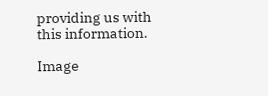providing us with this information.

Image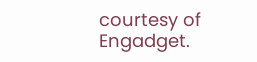courtesy of Engadget.